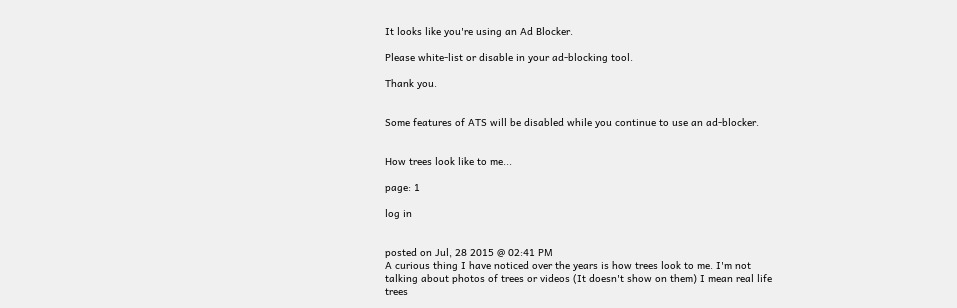It looks like you're using an Ad Blocker.

Please white-list or disable in your ad-blocking tool.

Thank you.


Some features of ATS will be disabled while you continue to use an ad-blocker.


How trees look like to me...

page: 1

log in


posted on Jul, 28 2015 @ 02:41 PM
A curious thing I have noticed over the years is how trees look to me. I'm not talking about photos of trees or videos (It doesn't show on them) I mean real life trees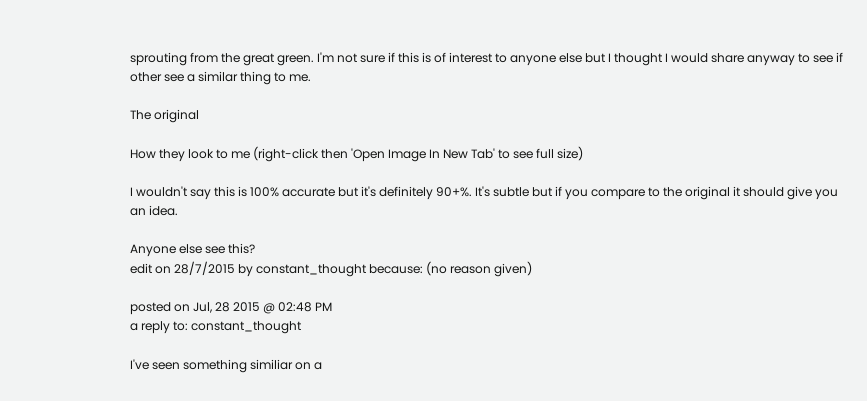sprouting from the great green. I'm not sure if this is of interest to anyone else but I thought I would share anyway to see if other see a similar thing to me.

The original

How they look to me (right-click then 'Open Image In New Tab' to see full size)

I wouldn't say this is 100% accurate but it's definitely 90+%. It's subtle but if you compare to the original it should give you an idea.

Anyone else see this?
edit on 28/7/2015 by constant_thought because: (no reason given)

posted on Jul, 28 2015 @ 02:48 PM
a reply to: constant_thought

I've seen something similiar on a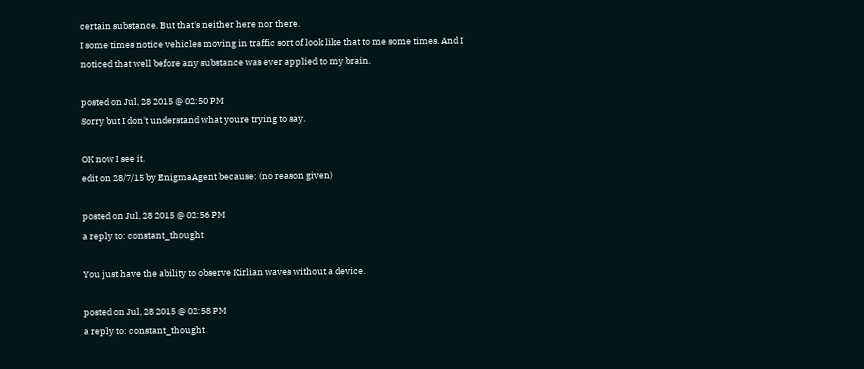certain substance. But that's neither here nor there.
I some times notice vehicles moving in traffic sort of look like that to me some times. And I noticed that well before any substance was ever applied to my brain.

posted on Jul, 28 2015 @ 02:50 PM
Sorry but I don't understand what youre trying to say.

OK now I see it.
edit on 28/7/15 by EnigmaAgent because: (no reason given)

posted on Jul, 28 2015 @ 02:56 PM
a reply to: constant_thought

You just have the ability to observe Kirlian waves without a device.

posted on Jul, 28 2015 @ 02:58 PM
a reply to: constant_thought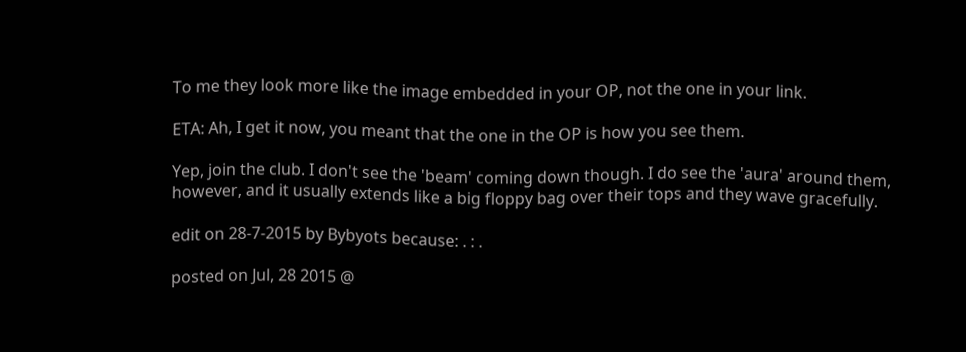To me they look more like the image embedded in your OP, not the one in your link.

ETA: Ah, I get it now, you meant that the one in the OP is how you see them.

Yep, join the club. I don't see the 'beam' coming down though. I do see the 'aura' around them, however, and it usually extends like a big floppy bag over their tops and they wave gracefully.

edit on 28-7-2015 by Bybyots because: . : .

posted on Jul, 28 2015 @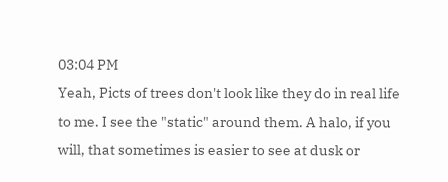03:04 PM
Yeah, Picts of trees don't look like they do in real life to me. I see the "static" around them. A halo, if you will, that sometimes is easier to see at dusk or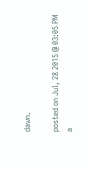dawn.

posted on Jul, 28 2015 @ 03:05 PM
a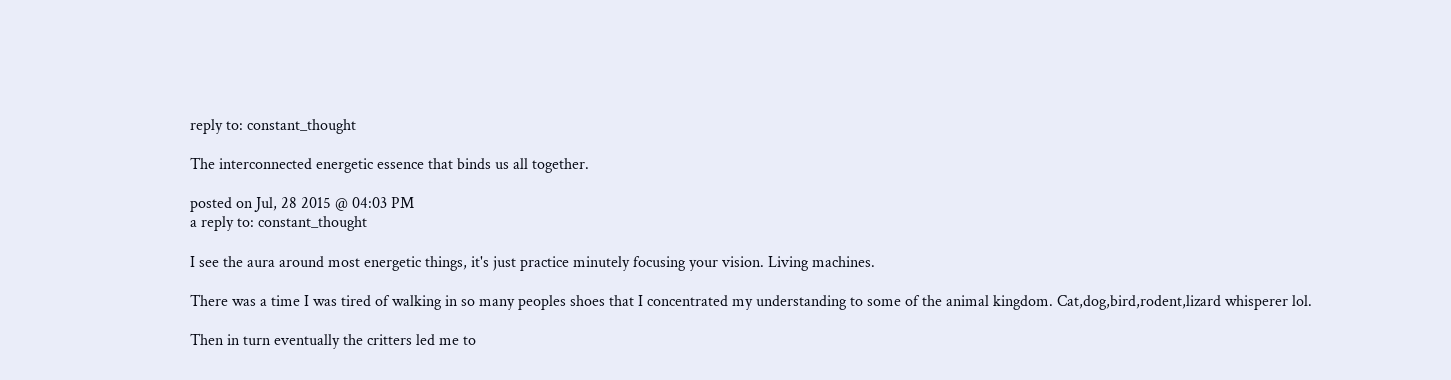reply to: constant_thought

The interconnected energetic essence that binds us all together.

posted on Jul, 28 2015 @ 04:03 PM
a reply to: constant_thought

I see the aura around most energetic things, it's just practice minutely focusing your vision. Living machines.

There was a time I was tired of walking in so many peoples shoes that I concentrated my understanding to some of the animal kingdom. Cat,dog,bird,rodent,lizard whisperer lol.

Then in turn eventually the critters led me to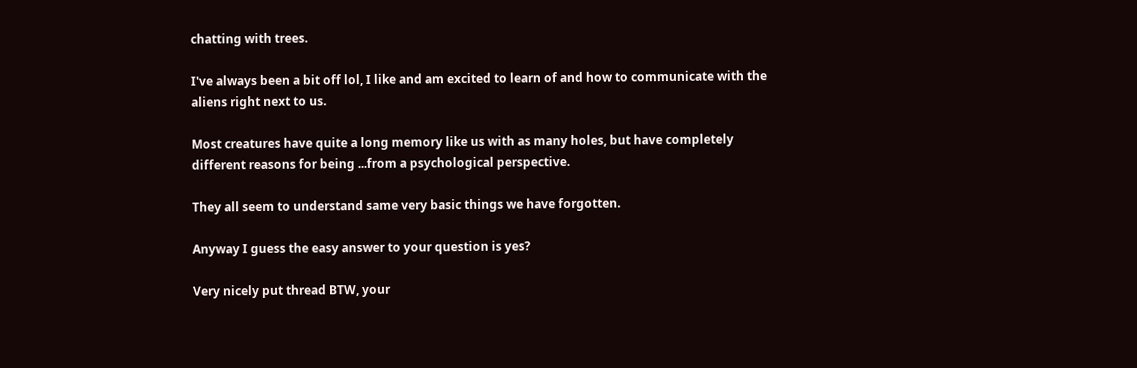chatting with trees.

I've always been a bit off lol, I like and am excited to learn of and how to communicate with the aliens right next to us.

Most creatures have quite a long memory like us with as many holes, but have completely different reasons for being ...from a psychological perspective.

They all seem to understand same very basic things we have forgotten.

Anyway I guess the easy answer to your question is yes?

Very nicely put thread BTW, your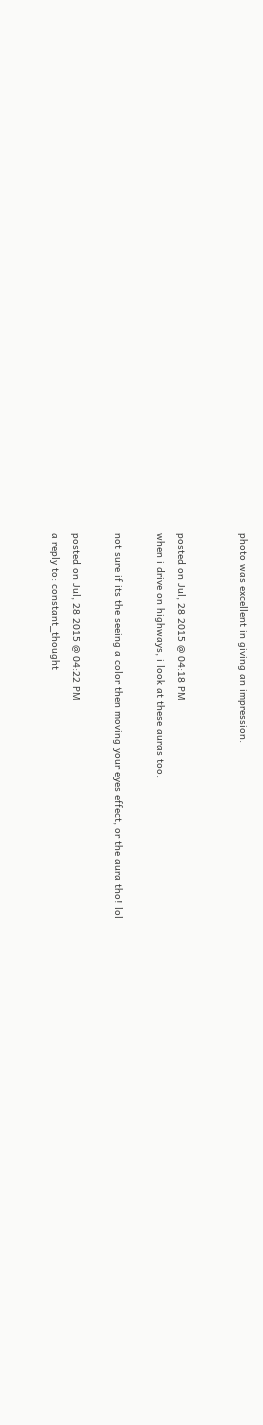photo was excellent in giving an impression.


posted on Jul, 28 2015 @ 04:18 PM
when i drive on highways, i look at these auras too.

not sure if its the seeing a color then moving your eyes effect, or the aura tho! lol

posted on Jul, 28 2015 @ 04:22 PM
a reply to: constant_thought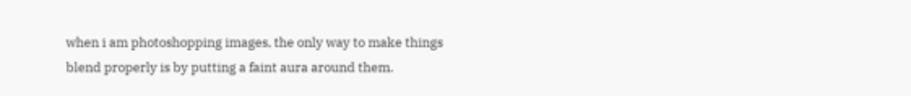when i am photoshopping images, the only way to make things blend properly is by putting a faint aura around them.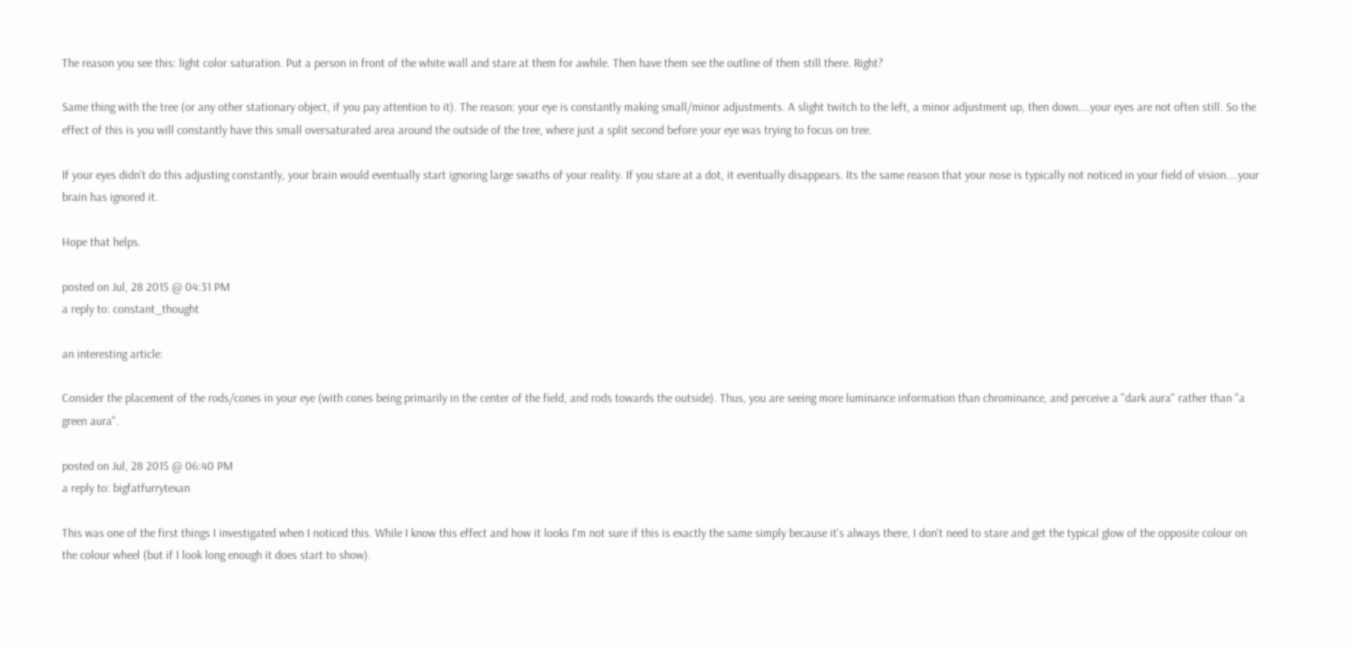The reason you see this: light color saturation. Put a person in front of the white wall and stare at them for awhile. Then have them see the outline of them still there. Right?

Same thing with the tree (or any other stationary object, if you pay attention to it). The reason: your eye is constantly making small/minor adjustments. A slight twitch to the left, a minor adjustment up, then down....your eyes are not often still. So the effect of this is you will constantly have this small oversaturated area around the outside of the tree, where just a split second before your eye was trying to focus on tree.

If your eyes didn't do this adjusting constantly, your brain would eventually start ignoring large swaths of your reality. If you stare at a dot, it eventually disappears. Its the same reason that your nose is typically not noticed in your field of vision....your brain has ignored it.

Hope that helps.

posted on Jul, 28 2015 @ 04:31 PM
a reply to: constant_thought

an interesting article:

Consider the placement of the rods/cones in your eye (with cones being primarily in the center of the field, and rods towards the outside). Thus, you are seeing more luminance information than chrominance, and perceive a "dark aura" rather than "a green aura".

posted on Jul, 28 2015 @ 06:40 PM
a reply to: bigfatfurrytexan

This was one of the first things I investigated when I noticed this. While I know this effect and how it looks I'm not sure if this is exactly the same simply because it's always there, I don't need to stare and get the typical glow of the opposite colour on the colour wheel (but if I look long enough it does start to show).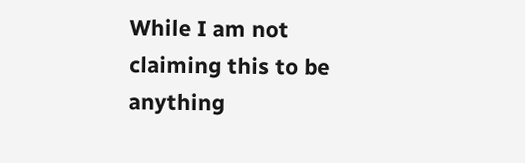While I am not claiming this to be anything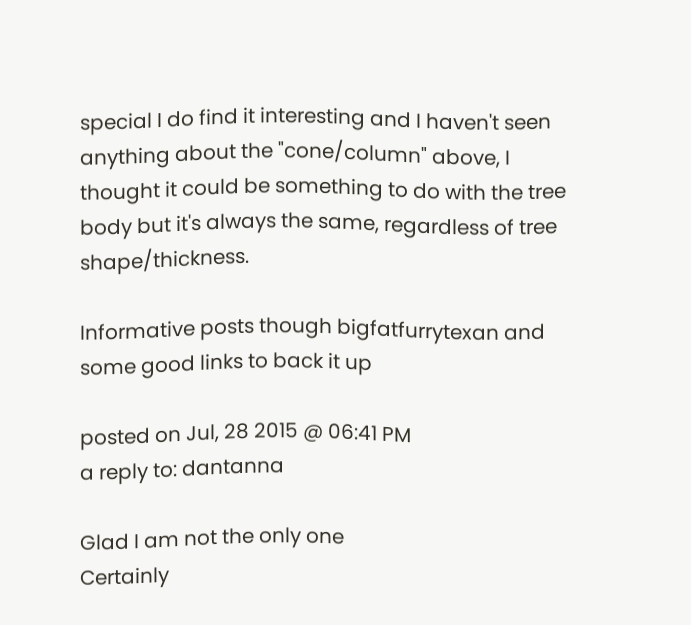special I do find it interesting and I haven't seen anything about the "cone/column" above, I thought it could be something to do with the tree body but it's always the same, regardless of tree shape/thickness.

Informative posts though bigfatfurrytexan and some good links to back it up

posted on Jul, 28 2015 @ 06:41 PM
a reply to: dantanna

Glad I am not the only one
Certainly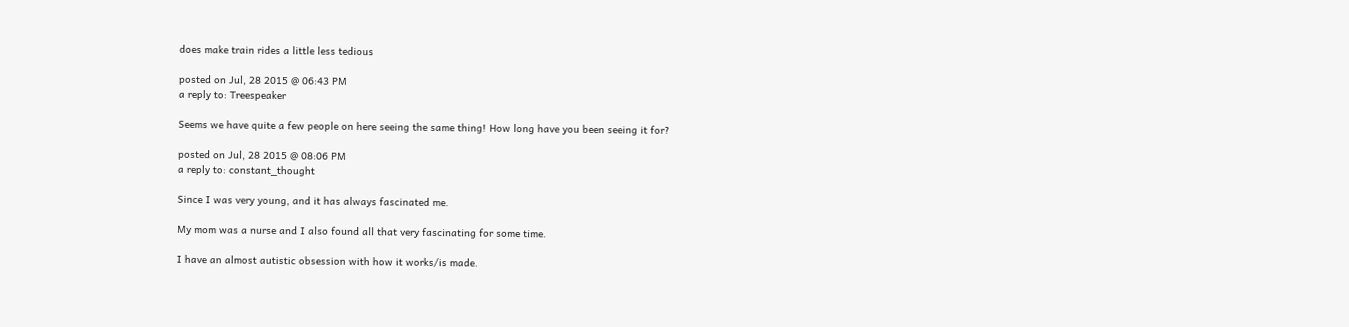does make train rides a little less tedious

posted on Jul, 28 2015 @ 06:43 PM
a reply to: Treespeaker

Seems we have quite a few people on here seeing the same thing! How long have you been seeing it for?

posted on Jul, 28 2015 @ 08:06 PM
a reply to: constant_thought

Since I was very young, and it has always fascinated me.

My mom was a nurse and I also found all that very fascinating for some time.

I have an almost autistic obsession with how it works/is made.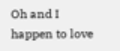Oh and I happen to love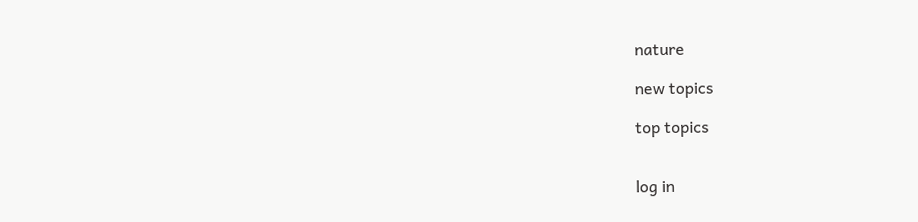nature

new topics

top topics


log in